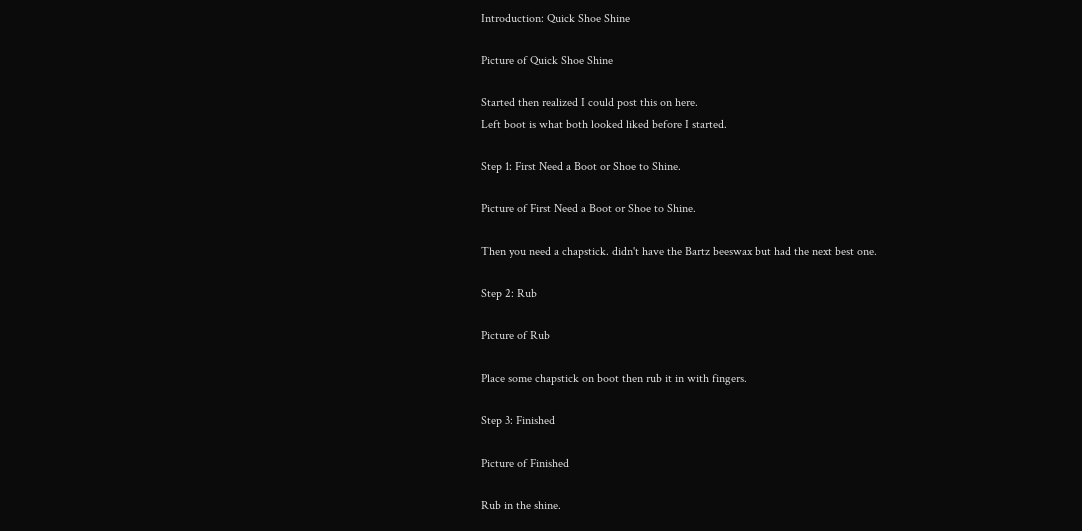Introduction: Quick Shoe Shine

Picture of Quick Shoe Shine

Started then realized I could post this on here.
Left boot is what both looked liked before I started.

Step 1: First Need a Boot or Shoe to Shine.

Picture of First Need a Boot or Shoe to Shine.

Then you need a chapstick. didn't have the Bartz beeswax but had the next best one.

Step 2: Rub

Picture of Rub

Place some chapstick on boot then rub it in with fingers.

Step 3: Finished

Picture of Finished

Rub in the shine.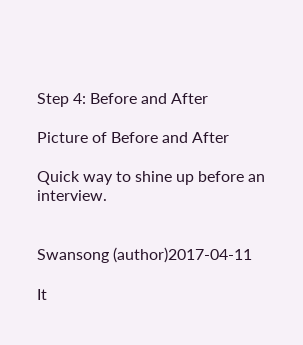Step 4: Before and After

Picture of Before and After

Quick way to shine up before an interview.


Swansong (author)2017-04-11

It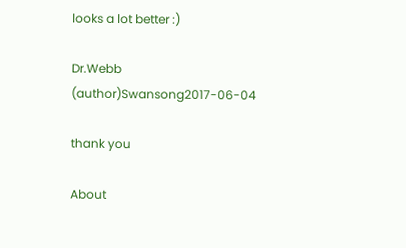looks a lot better :)

Dr.Webb (author)Swansong2017-06-04

thank you

About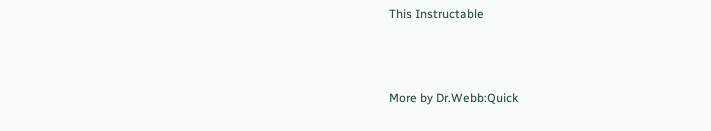This Instructable



More by Dr.Webb:Quick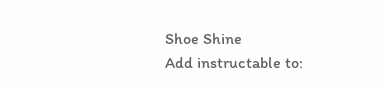Shoe Shine
Add instructable to: